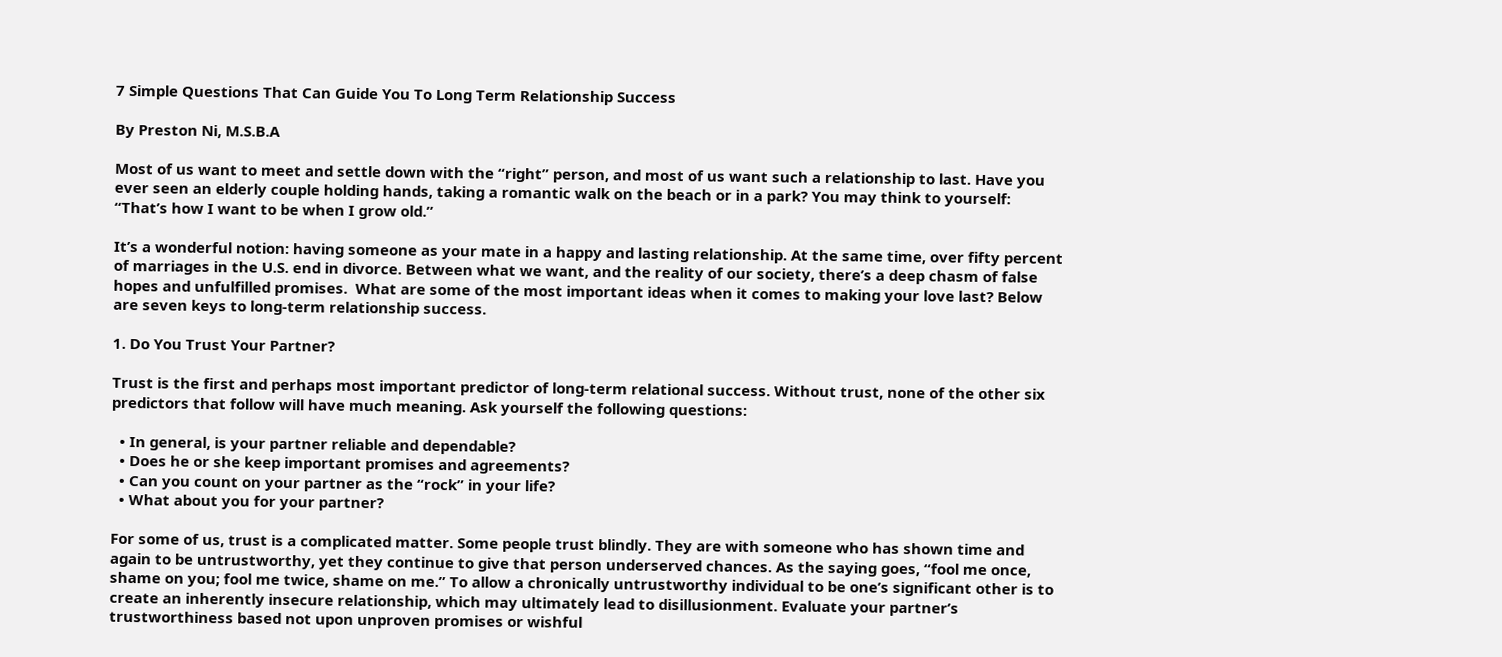7 Simple Questions That Can Guide You To Long Term Relationship Success

By Preston Ni, M.S.B.A

Most of us want to meet and settle down with the “right” person, and most of us want such a relationship to last. Have you ever seen an elderly couple holding hands, taking a romantic walk on the beach or in a park? You may think to yourself: “That’s how I want to be when I grow old.”

It’s a wonderful notion: having someone as your mate in a happy and lasting relationship. At the same time, over fifty percent of marriages in the U.S. end in divorce. Between what we want, and the reality of our society, there’s a deep chasm of false hopes and unfulfilled promises.  What are some of the most important ideas when it comes to making your love last? Below are seven keys to long-term relationship success.

1. Do You Trust Your Partner?

Trust is the first and perhaps most important predictor of long-term relational success. Without trust, none of the other six predictors that follow will have much meaning. Ask yourself the following questions:

  • In general, is your partner reliable and dependable?
  • Does he or she keep important promises and agreements?
  • Can you count on your partner as the “rock” in your life?
  • What about you for your partner?

For some of us, trust is a complicated matter. Some people trust blindly. They are with someone who has shown time and again to be untrustworthy, yet they continue to give that person underserved chances. As the saying goes, “fool me once, shame on you; fool me twice, shame on me.” To allow a chronically untrustworthy individual to be one’s significant other is to create an inherently insecure relationship, which may ultimately lead to disillusionment. Evaluate your partner’s trustworthiness based not upon unproven promises or wishful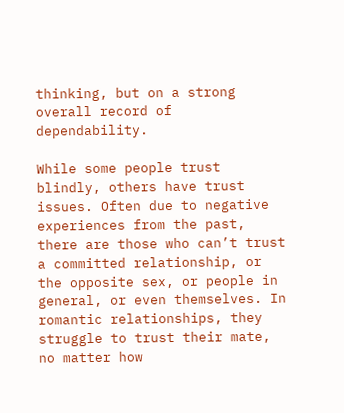thinking, but on a strong overall record of dependability.

While some people trust blindly, others have trust issues. Often due to negative experiences from the past, there are those who can’t trust a committed relationship, or the opposite sex, or people in general, or even themselves. In romantic relationships, they struggle to trust their mate, no matter how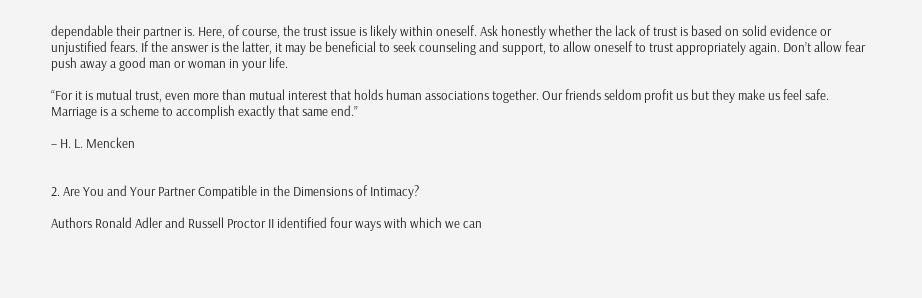dependable their partner is. Here, of course, the trust issue is likely within oneself. Ask honestly whether the lack of trust is based on solid evidence or unjustified fears. If the answer is the latter, it may be beneficial to seek counseling and support, to allow oneself to trust appropriately again. Don’t allow fear push away a good man or woman in your life.

“For it is mutual trust, even more than mutual interest that holds human associations together. Our friends seldom profit us but they make us feel safe. Marriage is a scheme to accomplish exactly that same end.”

– H. L. Mencken


2. Are You and Your Partner Compatible in the Dimensions of Intimacy?

Authors Ronald Adler and Russell Proctor II identified four ways with which we can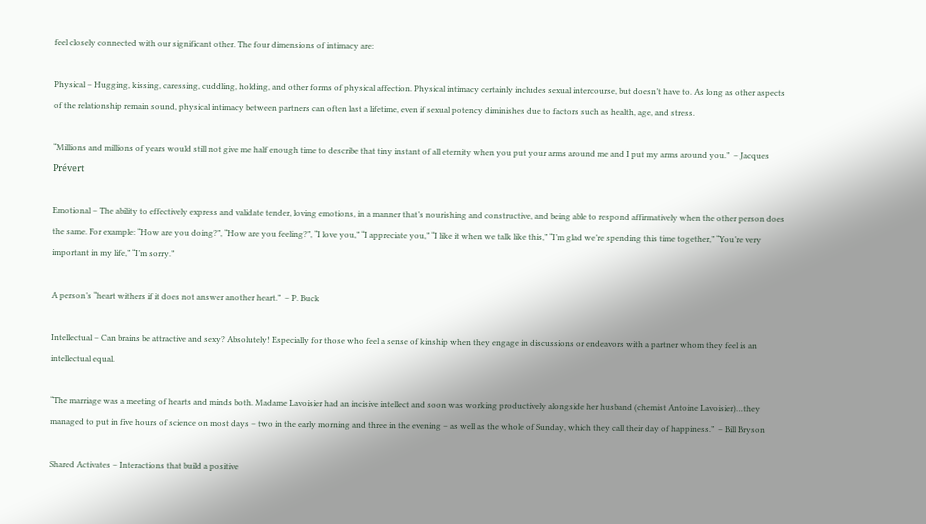feel closely connected with our significant other. The four dimensions of intimacy are:

Physical – Hugging, kissing, caressing, cuddling, holding, and other forms of physical affection. Physical intimacy certainly includes sexual intercourse, but doesn’t have to. As long as other aspects of the relationship remain sound, physical intimacy between partners can often last a lifetime, even if sexual potency diminishes due to factors such as health, age, and stress.

“Millions and millions of years would still not give me half enough time to describe that tiny instant of all eternity when you put your arms around me and I put my arms around you.”  – Jacques Prévert

Emotional – The ability to effectively express and validate tender, loving emotions, in a manner that’s nourishing and constructive, and being able to respond affirmatively when the other person does the same. For example: “How are you doing?”, “How are you feeling?”, “I love you,” “I appreciate you,” “I like it when we talk like this,” “I’m glad we’re spending this time together,” “You’re very important in my life,” “I’m sorry.”

A person’s “heart withers if it does not answer another heart.”  – P. Buck

Intellectual – Can brains be attractive and sexy? Absolutely! Especially for those who feel a sense of kinship when they engage in discussions or endeavors with a partner whom they feel is an intellectual equal.

“The marriage was a meeting of hearts and minds both. Madame Lavoisier had an incisive intellect and soon was working productively alongside her husband (chemist Antoine Lavoisier)…they managed to put in five hours of science on most days – two in the early morning and three in the evening – as well as the whole of Sunday, which they call their day of happiness.”  – Bill Bryson

Shared Activates – Interactions that build a positive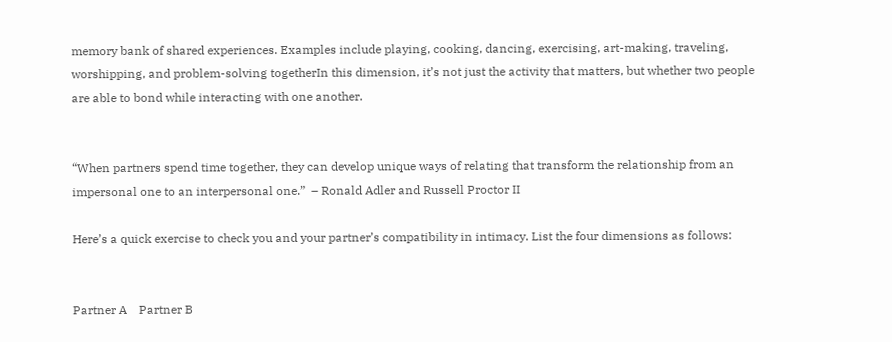memory bank of shared experiences. Examples include playing, cooking, dancing, exercising, art-making, traveling, worshipping, and problem-solving togetherIn this dimension, it’s not just the activity that matters, but whether two people are able to bond while interacting with one another.


“When partners spend time together, they can develop unique ways of relating that transform the relationship from an impersonal one to an interpersonal one.”  – Ronald Adler and Russell Proctor II

Here’s a quick exercise to check you and your partner’s compatibility in intimacy. List the four dimensions as follows:


Partner A    Partner B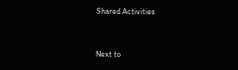Shared Activities


Next to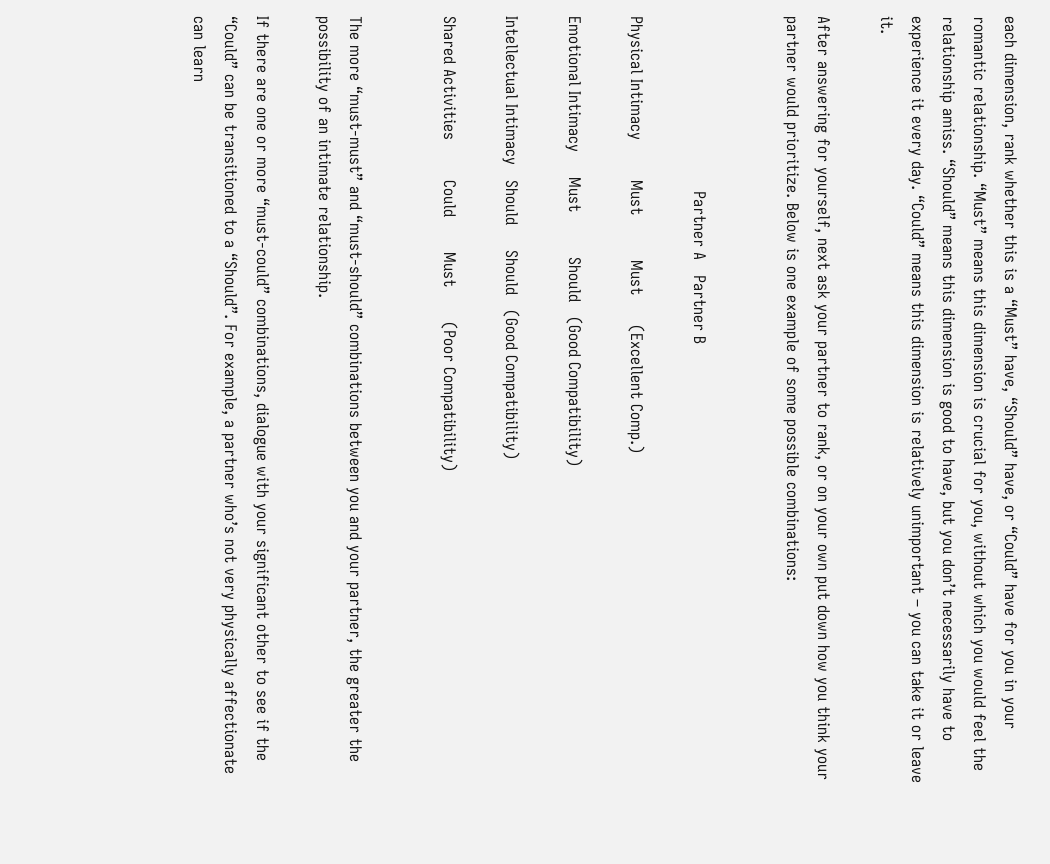each dimension, rank whether this is a “Must” have, “Should” have, or “Could” have for you in your romantic relationship. “Must” means this dimension is crucial for you, without which you would feel the relationship amiss. “Should” means this dimension is good to have, but you don’t necessarily have to experience it every day. “Could” means this dimension is relatively unimportant – you can take it or leave it.

After answering for yourself, next ask your partner to rank, or on your own put down how you think your partner would prioritize. Below is one example of some possible combinations:


                                   Partner A   Partner B

Physical Intimacy        Must         Must      (Excellent Comp.)

Emotional Intimacy     Must         Should   (Good Compatibility)

Intellectual Intimacy   Should     Should   (Good Compatibility)

Shared Activities        Could       Must       (Poor Compatibility)


The more “must-must” and “must-should” combinations between you and your partner, the greater the possibility of an intimate relationship.

If there are one or more “must-could” combinations, dialogue with your significant other to see if the “Could” can be transitioned to a “Should”. For example, a partner who’s not very physically affectionate can learn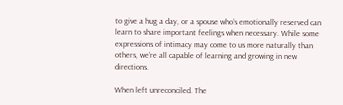to give a hug a day, or a spouse who’s emotionally reserved can learn to share important feelings when necessary. While some expressions of intimacy may come to us more naturally than others, we’re all capable of learning and growing in new directions.

When left unreconciled. The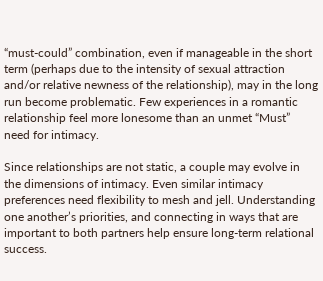“must-could” combination, even if manageable in the short term (perhaps due to the intensity of sexual attraction and/or relative newness of the relationship), may in the long run become problematic. Few experiences in a romantic relationship feel more lonesome than an unmet “Must” need for intimacy.

Since relationships are not static, a couple may evolve in the dimensions of intimacy. Even similar intimacy preferences need flexibility to mesh and jell. Understanding one another’s priorities, and connecting in ways that are important to both partners help ensure long-term relational success.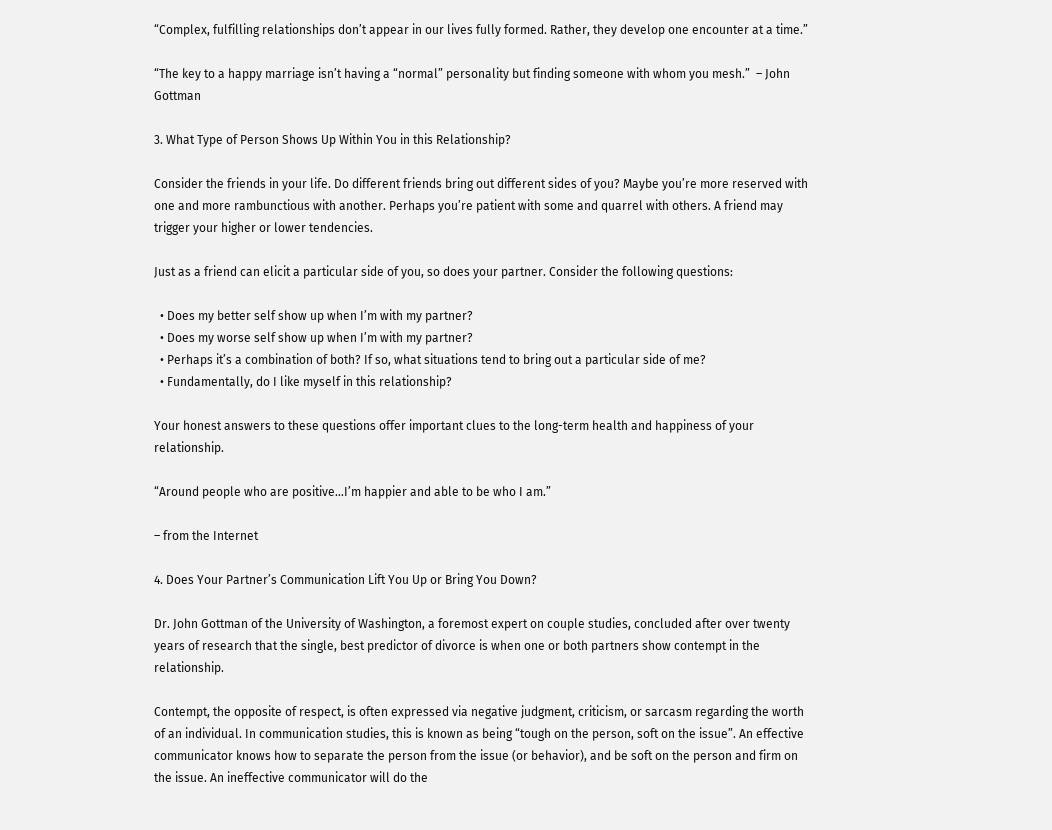“Complex, fulfilling relationships don’t appear in our lives fully formed. Rather, they develop one encounter at a time.”

“The key to a happy marriage isn’t having a “normal” personality but finding someone with whom you mesh.”  – John Gottman

3. What Type of Person Shows Up Within You in this Relationship?

Consider the friends in your life. Do different friends bring out different sides of you? Maybe you’re more reserved with one and more rambunctious with another. Perhaps you’re patient with some and quarrel with others. A friend may trigger your higher or lower tendencies.

Just as a friend can elicit a particular side of you, so does your partner. Consider the following questions:

  • Does my better self show up when I’m with my partner?
  • Does my worse self show up when I’m with my partner?
  • Perhaps it’s a combination of both? If so, what situations tend to bring out a particular side of me?
  • Fundamentally, do I like myself in this relationship?

Your honest answers to these questions offer important clues to the long-term health and happiness of your relationship.

“Around people who are positive…I’m happier and able to be who I am.”

– from the Internet

4. Does Your Partner’s Communication Lift You Up or Bring You Down?

Dr. John Gottman of the University of Washington, a foremost expert on couple studies, concluded after over twenty years of research that the single, best predictor of divorce is when one or both partners show contempt in the relationship.

Contempt, the opposite of respect, is often expressed via negative judgment, criticism, or sarcasm regarding the worth of an individual. In communication studies, this is known as being “tough on the person, soft on the issue”. An effective communicator knows how to separate the person from the issue (or behavior), and be soft on the person and firm on the issue. An ineffective communicator will do the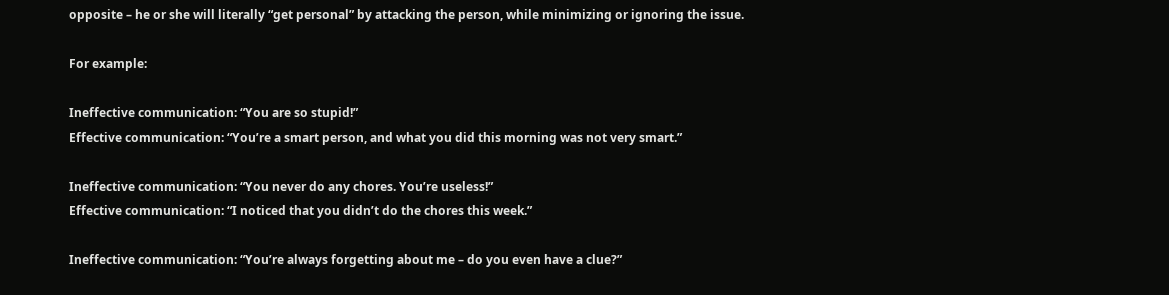opposite – he or she will literally “get personal” by attacking the person, while minimizing or ignoring the issue.

For example:

Ineffective communication: “You are so stupid!”
Effective communication: “You’re a smart person, and what you did this morning was not very smart.”

Ineffective communication: “You never do any chores. You’re useless!”
Effective communication: “I noticed that you didn’t do the chores this week.”

Ineffective communication: “You’re always forgetting about me – do you even have a clue?”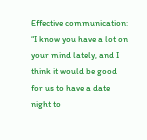Effective communication: “I know you have a lot on your mind lately, and I think it would be good for us to have a date night to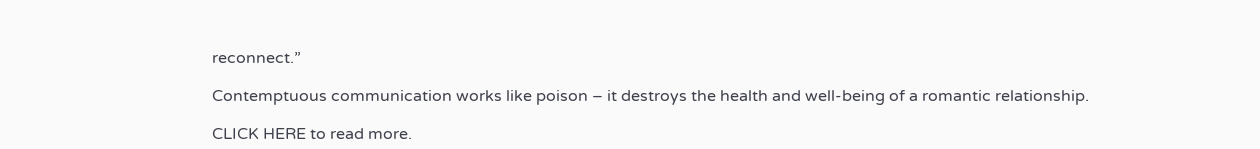reconnect.”

Contemptuous communication works like poison – it destroys the health and well-being of a romantic relationship.

CLICK HERE to read more.